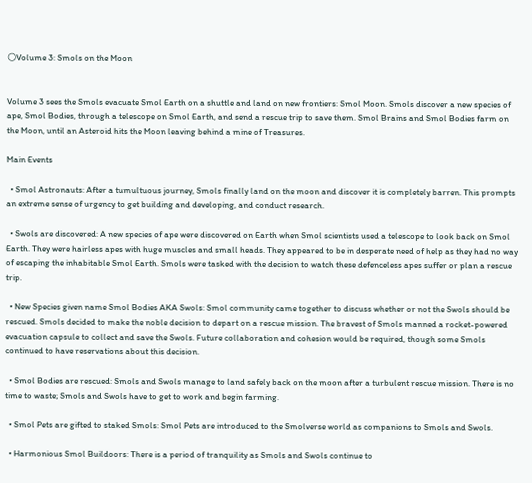🌕Volume 3: Smols on the Moon


Volume 3 sees the Smols evacuate Smol Earth on a shuttle and land on new frontiers: Smol Moon. Smols discover a new species of ape, Smol Bodies, through a telescope on Smol Earth, and send a rescue trip to save them. Smol Brains and Smol Bodies farm on the Moon, until an Asteroid hits the Moon leaving behind a mine of Treasures.

Main Events

  • Smol Astronauts: After a tumultuous journey, Smols finally land on the moon and discover it is completely barren. This prompts an extreme sense of urgency to get building and developing, and conduct research.

  • Swols are discovered: A new species of ape were discovered on Earth when Smol scientists used a telescope to look back on Smol Earth. They were hairless apes with huge muscles and small heads. They appeared to be in desperate need of help as they had no way of escaping the inhabitable Smol Earth. Smols were tasked with the decision to watch these defenceless apes suffer or plan a rescue trip.

  • New Species given name Smol Bodies AKA Swols: Smol community came together to discuss whether or not the Swols should be rescued. Smols decided to make the noble decision to depart on a rescue mission. The bravest of Smols manned a rocket-powered evacuation capsule to collect and save the Swols. Future collaboration and cohesion would be required, though some Smols continued to have reservations about this decision.

  • Smol Bodies are rescued: Smols and Swols manage to land safely back on the moon after a turbulent rescue mission. There is no time to waste; Smols and Swols have to get to work and begin farming.

  • Smol Pets are gifted to staked Smols: Smol Pets are introduced to the Smolverse world as companions to Smols and Swols.

  • Harmonious Smol Buildoors: There is a period of tranquility as Smols and Swols continue to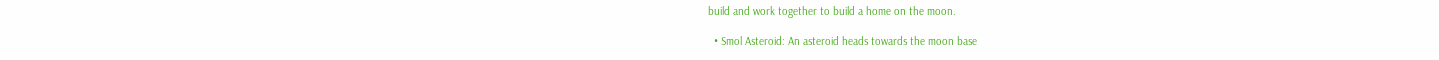build and work together to build a home on the moon.

  • Smol Asteroid: An asteroid heads towards the moon base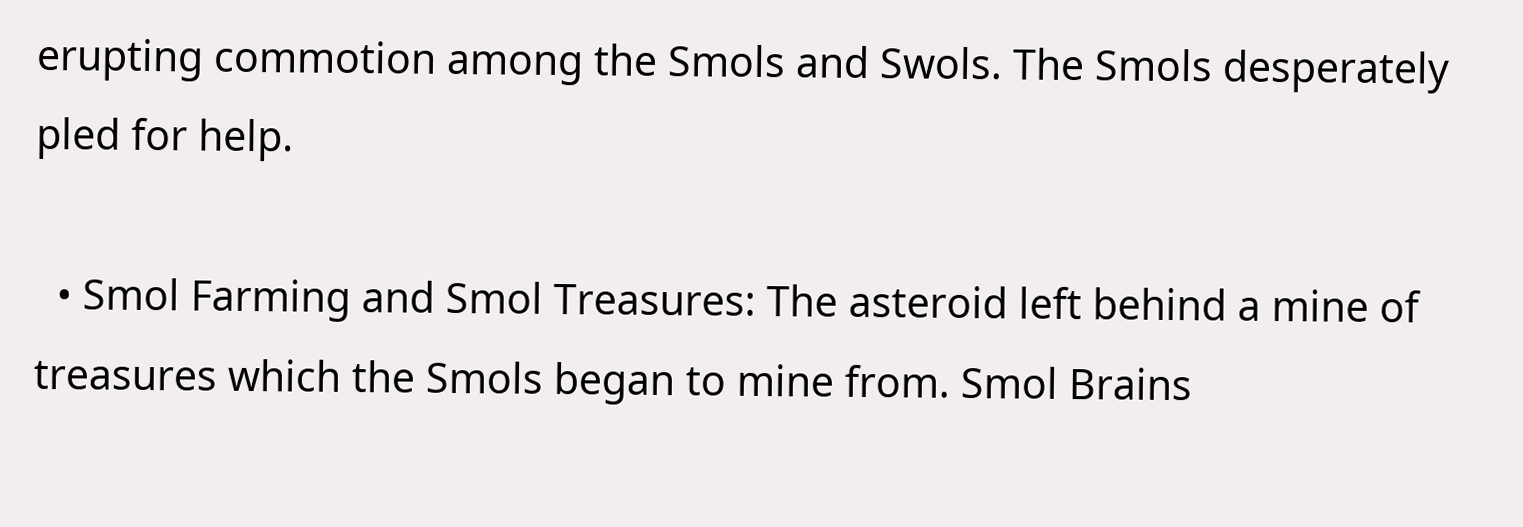erupting commotion among the Smols and Swols. The Smols desperately pled for help.

  • Smol Farming and Smol Treasures: The asteroid left behind a mine of treasures which the Smols began to mine from. Smol Brains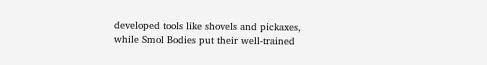developed tools like shovels and pickaxes, while Smol Bodies put their well-trained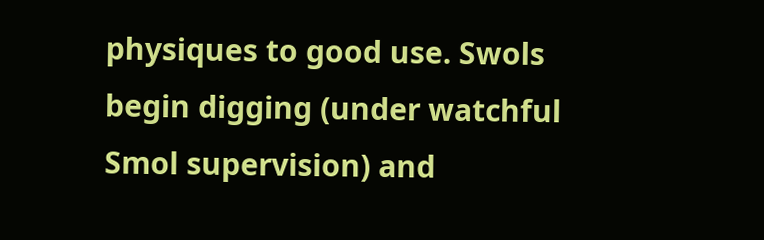physiques to good use. Swols begin digging (under watchful Smol supervision) and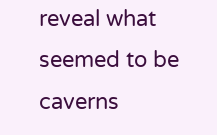reveal what seemed to be caverns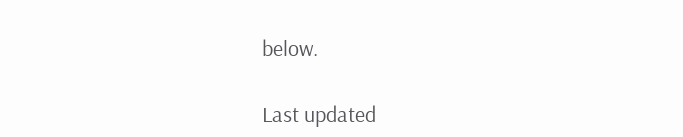below.

Last updated